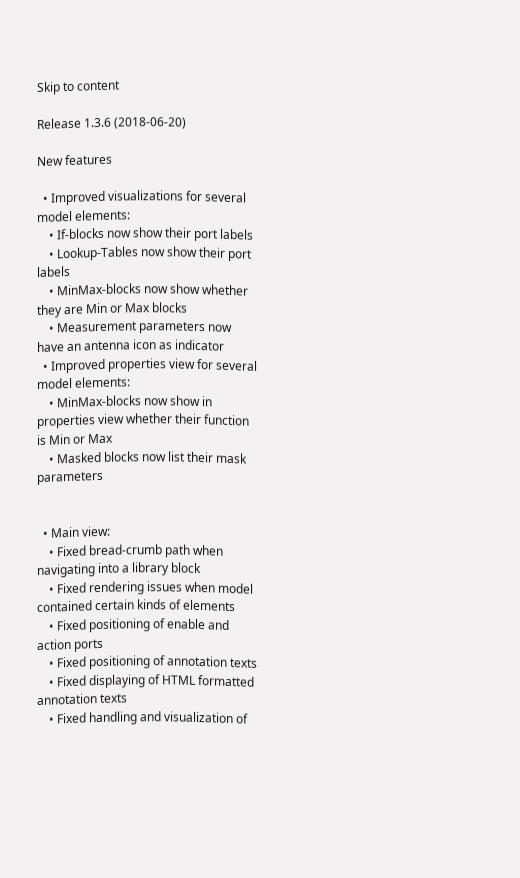Skip to content

Release 1.3.6 (2018-06-20)

New features

  • Improved visualizations for several model elements:
    • If-blocks now show their port labels
    • Lookup-Tables now show their port labels
    • MinMax-blocks now show whether they are Min or Max blocks
    • Measurement parameters now have an antenna icon as indicator
  • Improved properties view for several model elements:
    • MinMax-blocks now show in properties view whether their function is Min or Max
    • Masked blocks now list their mask parameters


  • Main view:
    • Fixed bread-crumb path when navigating into a library block
    • Fixed rendering issues when model contained certain kinds of elements
    • Fixed positioning of enable and action ports
    • Fixed positioning of annotation texts
    • Fixed displaying of HTML formatted annotation texts
    • Fixed handling and visualization of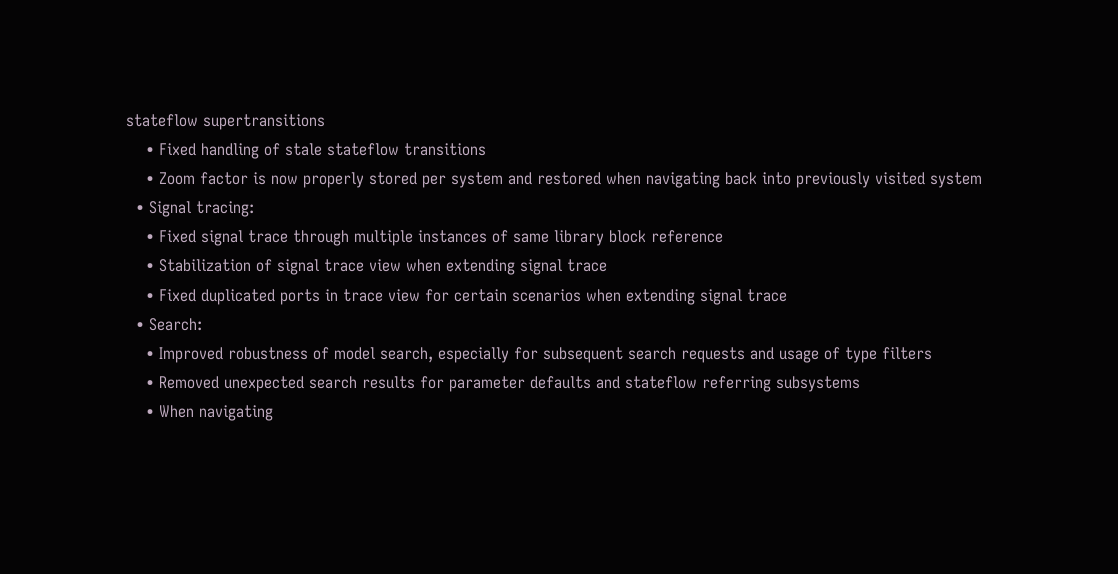stateflow supertransitions
    • Fixed handling of stale stateflow transitions
    • Zoom factor is now properly stored per system and restored when navigating back into previously visited system
  • Signal tracing:
    • Fixed signal trace through multiple instances of same library block reference
    • Stabilization of signal trace view when extending signal trace
    • Fixed duplicated ports in trace view for certain scenarios when extending signal trace
  • Search:
    • Improved robustness of model search, especially for subsequent search requests and usage of type filters
    • Removed unexpected search results for parameter defaults and stateflow referring subsystems
    • When navigating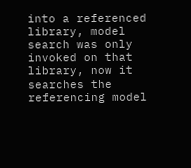into a referenced library, model search was only invoked on that library, now it searches the referencing model